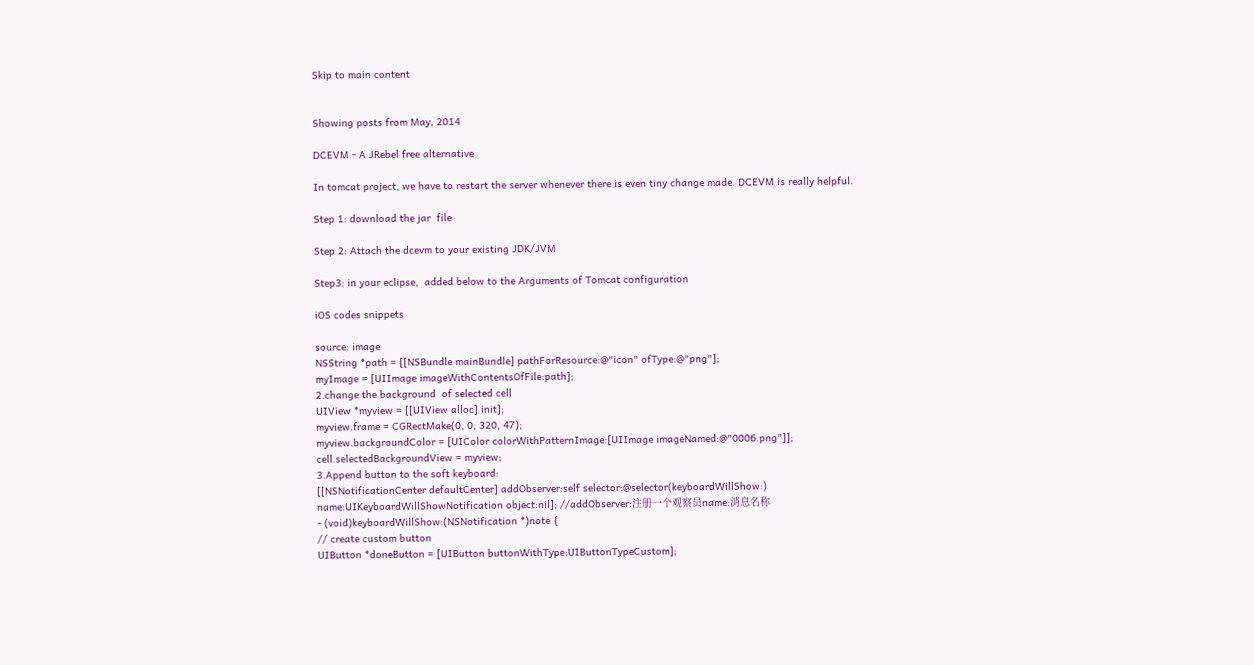Skip to main content


Showing posts from May, 2014

DCEVM - A JRebel free alternative

In tomcat project, we have to restart the server whenever there is even tiny change made. DCEVM is really helpful.

Step 1: download the jar  file

Step 2: Attach the dcevm to your existing JDK/JVM

Step3: in your eclipse,  added below to the Arguments of Tomcat configuration

iOS codes snippets

source: image
NSString *path = [[NSBundle mainBundle] pathForResource:@"icon" ofType:@"png"];
myImage = [UIImage imageWithContentsOfFile:path];
2.change the background  of selected cell
UIView *myview = [[UIView alloc] init];
myview.frame = CGRectMake(0, 0, 320, 47);
myview.backgroundColor = [UIColor colorWithPatternImage:[UIImage imageNamed:@"0006.png"]];
cell.selectedBackgroundView = myview;
3.Append button to the soft keyboard:
[[NSNotificationCenter defaultCenter] addObserver:self selector:@selector(keyboardWillShow:) name:UIKeyboardWillShowNotification object:nil]; //addObserver:注册一个观察员name:消息名称
- (void)keyboardWillShow:(NSNotification *)note {
// create custom button
UIButton *doneButton = [UIButton buttonWithType:UIButtonTypeCustom];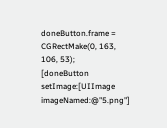doneButton.frame = CGRectMake(0, 163, 106, 53);
[doneButton setImage:[UIImage imageNamed:@"5.png"]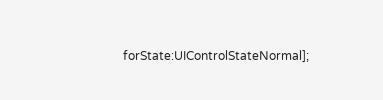forState:UIControlStateNormal];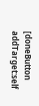[doneButton addTarget:self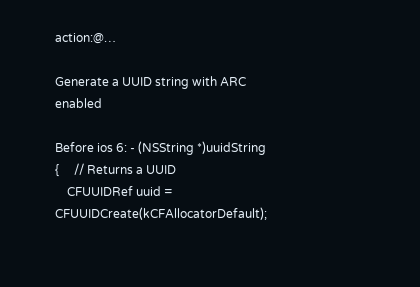action:@…

Generate a UUID string with ARC enabled

Before ios 6: - (NSString *)uuidString {     // Returns a UUID
    CFUUIDRef uuid = CFUUIDCreate(kCFAllocatorDefault);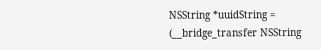NSString *uuidString = (__bridge_transfer NSString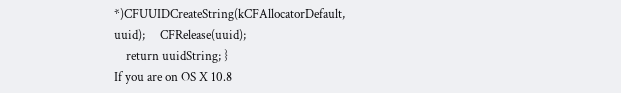*)CFUUIDCreateString(kCFAllocatorDefault, uuid);     CFRelease(uuid);
    return uuidString; }
If you are on OS X 10.8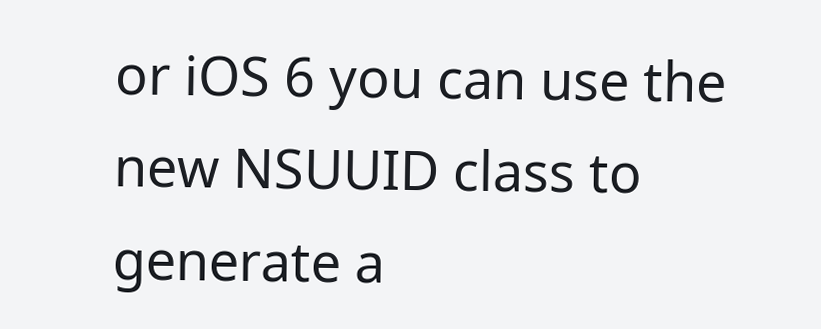or iOS 6 you can use the new NSUUID class to generate a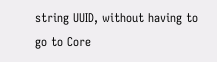string UUID, without having to go to Core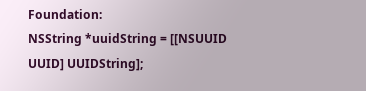Foundation:
NSString *uuidString = [[NSUUID UUID] UUIDString];